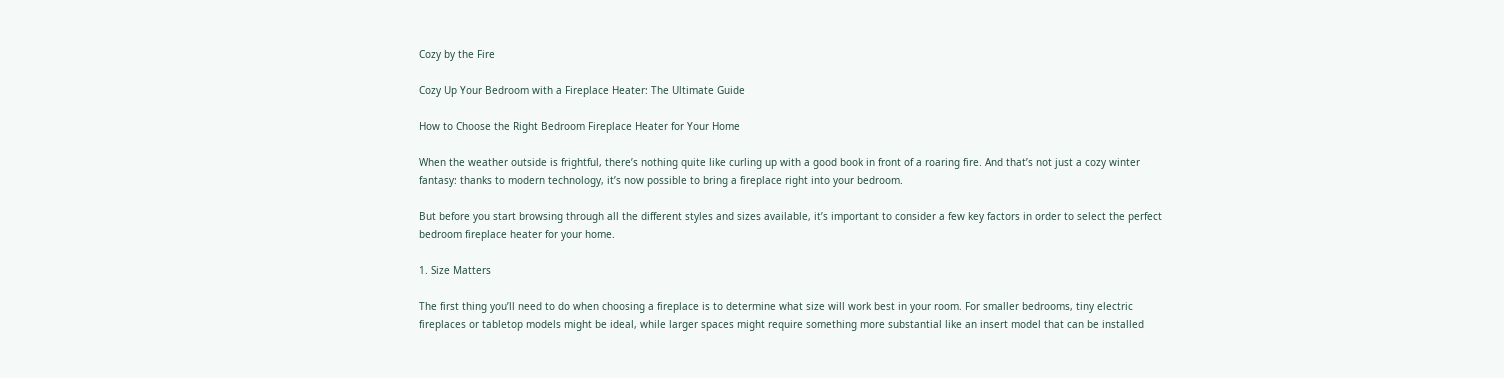Cozy by the Fire

Cozy Up Your Bedroom with a Fireplace Heater: The Ultimate Guide

How to Choose the Right Bedroom Fireplace Heater for Your Home

When the weather outside is frightful, there’s nothing quite like curling up with a good book in front of a roaring fire. And that’s not just a cozy winter fantasy: thanks to modern technology, it’s now possible to bring a fireplace right into your bedroom.

But before you start browsing through all the different styles and sizes available, it’s important to consider a few key factors in order to select the perfect bedroom fireplace heater for your home.

1. Size Matters

The first thing you’ll need to do when choosing a fireplace is to determine what size will work best in your room. For smaller bedrooms, tiny electric fireplaces or tabletop models might be ideal, while larger spaces might require something more substantial like an insert model that can be installed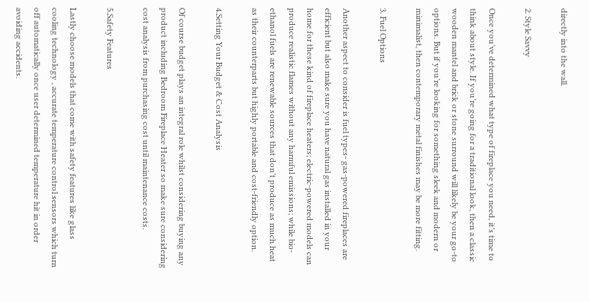directly into the wall.

2. Style Savvy

Once you’ve determined what type of fireplace you need, it’s time to think about style. If you’re going for a traditional look, then a classic wooden mantel and brick or stone surround will likely be your go-to options. But if you’re looking for something sleek and modern or minimalist, then contemporary metal finishes may be more fitting.

3. Fuel Options

Another aspect to consider is fuel types- gas-powered fireplaces are efficient but also make sure you have natural gas installed in your home for these kind of fireplace heaters; electric-powered models can produce realistic flames without any harmful emissions; while bio-ethanol fuels are renewable sources that don’t produce as much heat as their counterparts but highly portable and cost-friendly option.

4.Setting Your Budget & Cost Analysis

Of course budget plays an integral role whilst considering buying any product including Bedroom Fireplace Heater so make sure considering cost analysis from purchasing cost until maintenance costs.

5.Safety Features

Lastly choose models that come with safety features like glass cooling technology , accurate temperature control sensors which turn off automatically once user determined temperature hit in order avoiding accidents.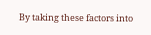By taking these factors into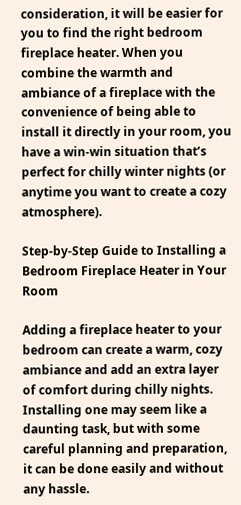consideration, it will be easier for you to find the right bedroom fireplace heater. When you combine the warmth and ambiance of a fireplace with the convenience of being able to install it directly in your room, you have a win-win situation that’s perfect for chilly winter nights (or anytime you want to create a cozy atmosphere).

Step-by-Step Guide to Installing a Bedroom Fireplace Heater in Your Room

Adding a fireplace heater to your bedroom can create a warm, cozy ambiance and add an extra layer of comfort during chilly nights. Installing one may seem like a daunting task, but with some careful planning and preparation, it can be done easily and without any hassle.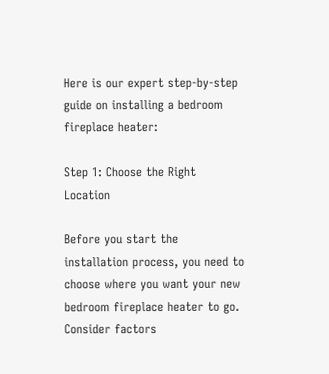Here is our expert step-by-step guide on installing a bedroom fireplace heater:

Step 1: Choose the Right Location

Before you start the installation process, you need to choose where you want your new bedroom fireplace heater to go. Consider factors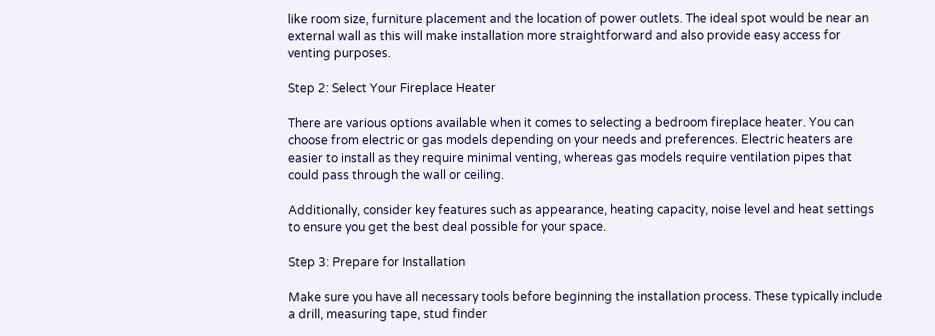like room size, furniture placement and the location of power outlets. The ideal spot would be near an external wall as this will make installation more straightforward and also provide easy access for venting purposes.

Step 2: Select Your Fireplace Heater

There are various options available when it comes to selecting a bedroom fireplace heater. You can choose from electric or gas models depending on your needs and preferences. Electric heaters are easier to install as they require minimal venting, whereas gas models require ventilation pipes that could pass through the wall or ceiling.

Additionally, consider key features such as appearance, heating capacity, noise level and heat settings to ensure you get the best deal possible for your space.

Step 3: Prepare for Installation

Make sure you have all necessary tools before beginning the installation process. These typically include a drill, measuring tape, stud finder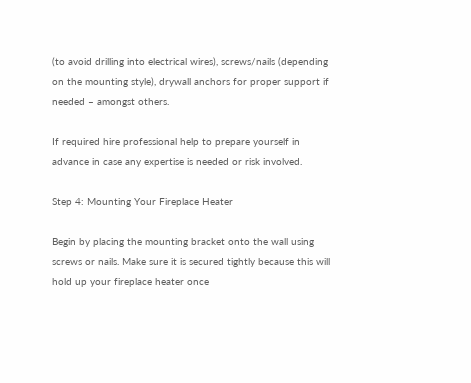(to avoid drilling into electrical wires), screws/nails (depending on the mounting style), drywall anchors for proper support if needed – amongst others.

If required hire professional help to prepare yourself in advance in case any expertise is needed or risk involved.

Step 4: Mounting Your Fireplace Heater

Begin by placing the mounting bracket onto the wall using screws or nails. Make sure it is secured tightly because this will hold up your fireplace heater once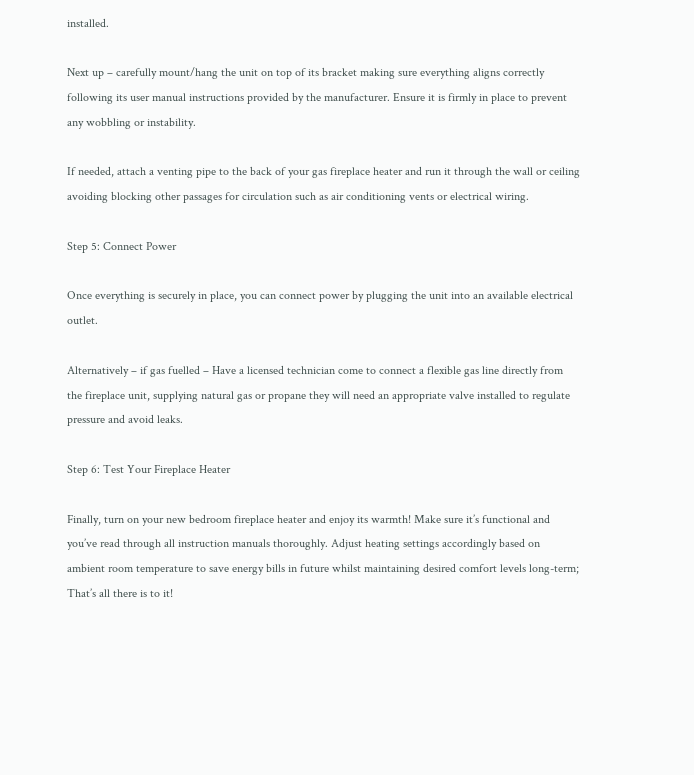installed.

Next up – carefully mount/hang the unit on top of its bracket making sure everything aligns correctly following its user manual instructions provided by the manufacturer. Ensure it is firmly in place to prevent any wobbling or instability.

If needed, attach a venting pipe to the back of your gas fireplace heater and run it through the wall or ceiling avoiding blocking other passages for circulation such as air conditioning vents or electrical wiring.

Step 5: Connect Power

Once everything is securely in place, you can connect power by plugging the unit into an available electrical outlet.

Alternatively – if gas fuelled – Have a licensed technician come to connect a flexible gas line directly from the fireplace unit, supplying natural gas or propane they will need an appropriate valve installed to regulate pressure and avoid leaks.

Step 6: Test Your Fireplace Heater

Finally, turn on your new bedroom fireplace heater and enjoy its warmth! Make sure it’s functional and you’ve read through all instruction manuals thoroughly. Adjust heating settings accordingly based on ambient room temperature to save energy bills in future whilst maintaining desired comfort levels long-term; That’s all there is to it!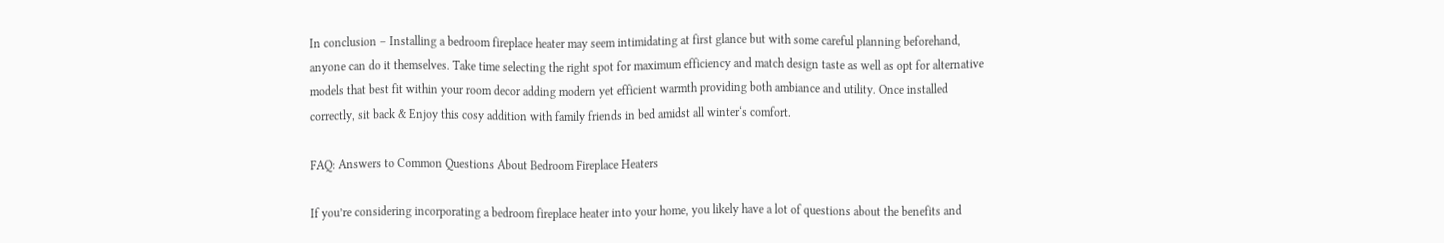In conclusion – Installing a bedroom fireplace heater may seem intimidating at first glance but with some careful planning beforehand, anyone can do it themselves. Take time selecting the right spot for maximum efficiency and match design taste as well as opt for alternative models that best fit within your room decor adding modern yet efficient warmth providing both ambiance and utility. Once installed correctly, sit back & Enjoy this cosy addition with family friends in bed amidst all winter‘s comfort.

FAQ: Answers to Common Questions About Bedroom Fireplace Heaters

If you’re considering incorporating a bedroom fireplace heater into your home, you likely have a lot of questions about the benefits and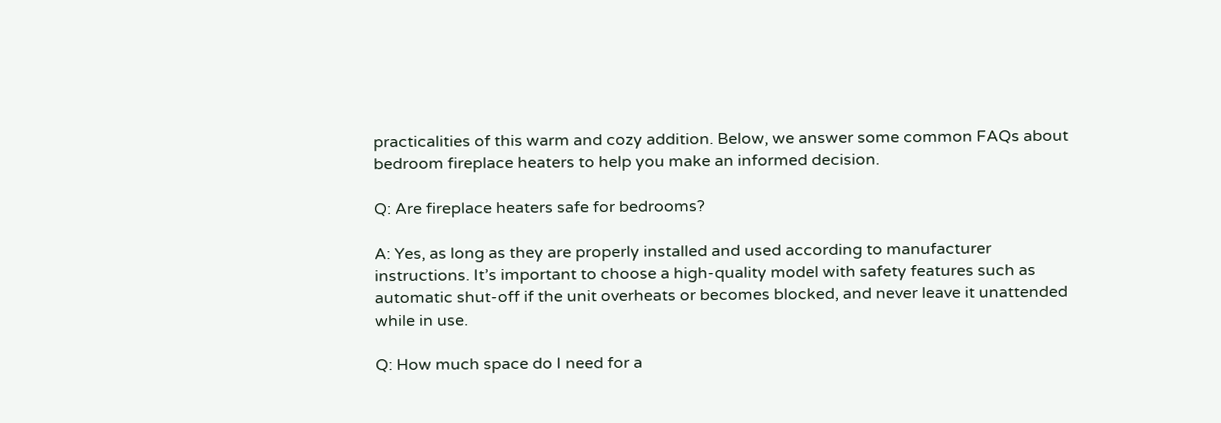practicalities of this warm and cozy addition. Below, we answer some common FAQs about bedroom fireplace heaters to help you make an informed decision.

Q: Are fireplace heaters safe for bedrooms?

A: Yes, as long as they are properly installed and used according to manufacturer instructions. It’s important to choose a high-quality model with safety features such as automatic shut-off if the unit overheats or becomes blocked, and never leave it unattended while in use.

Q: How much space do I need for a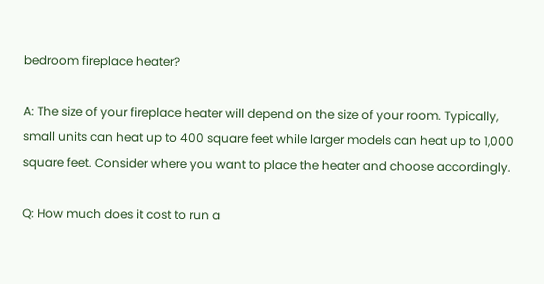bedroom fireplace heater?

A: The size of your fireplace heater will depend on the size of your room. Typically, small units can heat up to 400 square feet while larger models can heat up to 1,000 square feet. Consider where you want to place the heater and choose accordingly.

Q: How much does it cost to run a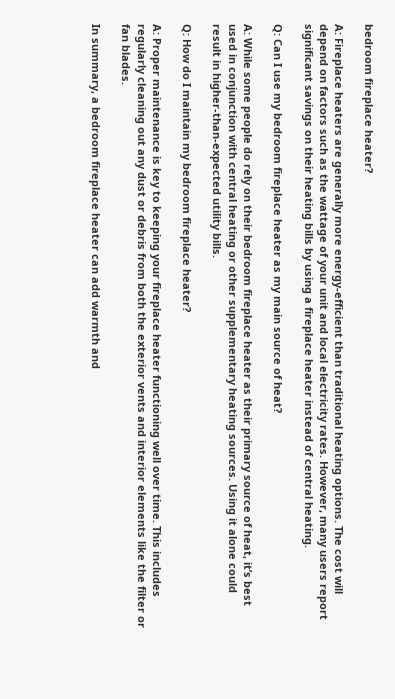bedroom fireplace heater?

A: Fireplace heaters are generally more energy-efficient than traditional heating options. The cost will depend on factors such as the wattage of your unit and local electricity rates. However, many users report significant savings on their heating bills by using a fireplace heater instead of central heating.

Q: Can I use my bedroom fireplace heater as my main source of heat?

A: While some people do rely on their bedroom fireplace heater as their primary source of heat, it’s best used in conjunction with central heating or other supplementary heating sources. Using it alone could result in higher-than-expected utility bills.

Q: How do I maintain my bedroom fireplace heater?

A: Proper maintenance is key to keeping your fireplace heater functioning well over time. This includes regularly cleaning out any dust or debris from both the exterior vents and interior elements like the filter or fan blades.

In summary, a bedroom fireplace heater can add warmth and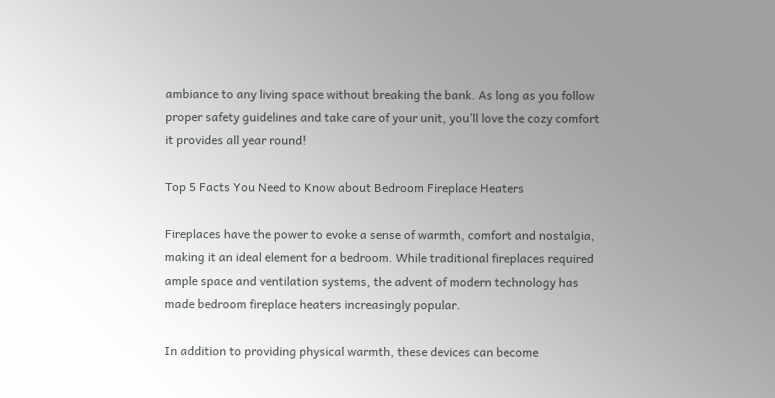ambiance to any living space without breaking the bank. As long as you follow proper safety guidelines and take care of your unit, you’ll love the cozy comfort it provides all year round!

Top 5 Facts You Need to Know about Bedroom Fireplace Heaters

Fireplaces have the power to evoke a sense of warmth, comfort and nostalgia, making it an ideal element for a bedroom. While traditional fireplaces required ample space and ventilation systems, the advent of modern technology has made bedroom fireplace heaters increasingly popular.

In addition to providing physical warmth, these devices can become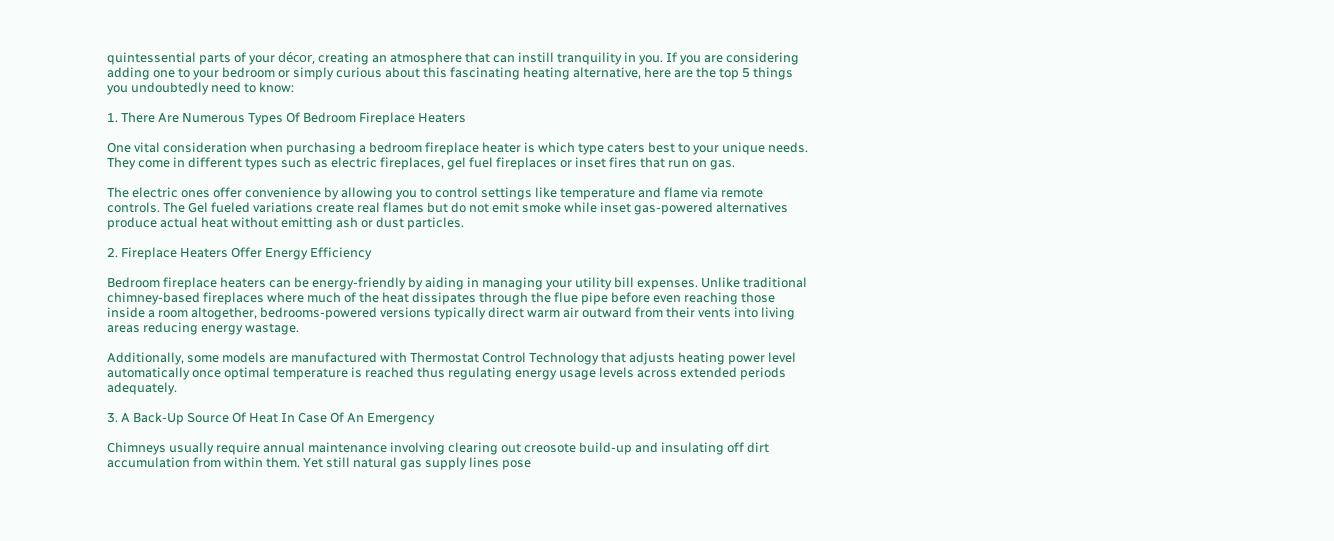quintessential parts of your décor, creating an atmosphere that can instill tranquility in you. If you are considering adding one to your bedroom or simply curious about this fascinating heating alternative, here are the top 5 things you undoubtedly need to know:

1. There Are Numerous Types Of Bedroom Fireplace Heaters

One vital consideration when purchasing a bedroom fireplace heater is which type caters best to your unique needs. They come in different types such as electric fireplaces, gel fuel fireplaces or inset fires that run on gas.

The electric ones offer convenience by allowing you to control settings like temperature and flame via remote controls. The Gel fueled variations create real flames but do not emit smoke while inset gas-powered alternatives produce actual heat without emitting ash or dust particles.

2. Fireplace Heaters Offer Energy Efficiency

Bedroom fireplace heaters can be energy-friendly by aiding in managing your utility bill expenses. Unlike traditional chimney-based fireplaces where much of the heat dissipates through the flue pipe before even reaching those inside a room altogether, bedrooms-powered versions typically direct warm air outward from their vents into living areas reducing energy wastage.

Additionally, some models are manufactured with Thermostat Control Technology that adjusts heating power level automatically once optimal temperature is reached thus regulating energy usage levels across extended periods adequately.

3. A Back-Up Source Of Heat In Case Of An Emergency

Chimneys usually require annual maintenance involving clearing out creosote build-up and insulating off dirt accumulation from within them. Yet still natural gas supply lines pose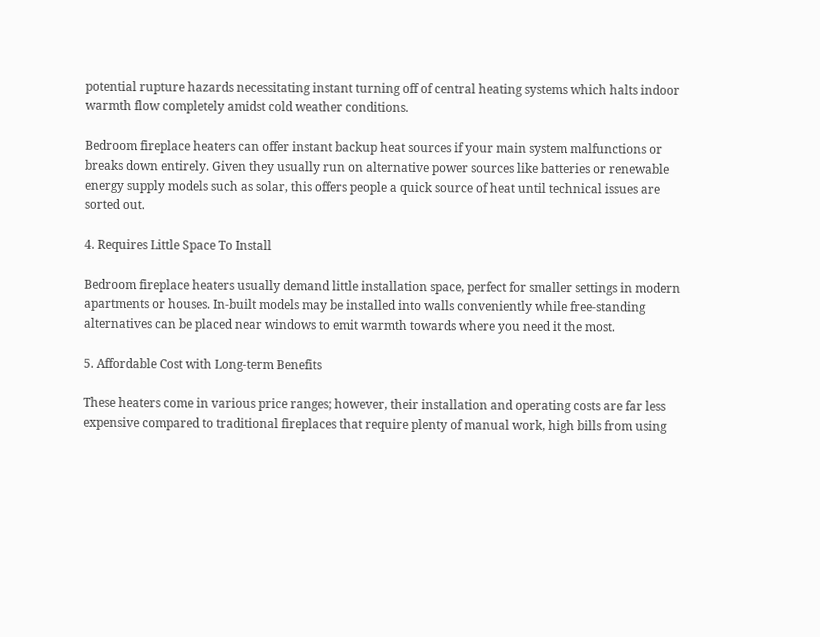potential rupture hazards necessitating instant turning off of central heating systems which halts indoor warmth flow completely amidst cold weather conditions.

Bedroom fireplace heaters can offer instant backup heat sources if your main system malfunctions or breaks down entirely. Given they usually run on alternative power sources like batteries or renewable energy supply models such as solar, this offers people a quick source of heat until technical issues are sorted out.

4. Requires Little Space To Install

Bedroom fireplace heaters usually demand little installation space, perfect for smaller settings in modern apartments or houses. In-built models may be installed into walls conveniently while free-standing alternatives can be placed near windows to emit warmth towards where you need it the most.

5. Affordable Cost with Long-term Benefits

These heaters come in various price ranges; however, their installation and operating costs are far less expensive compared to traditional fireplaces that require plenty of manual work, high bills from using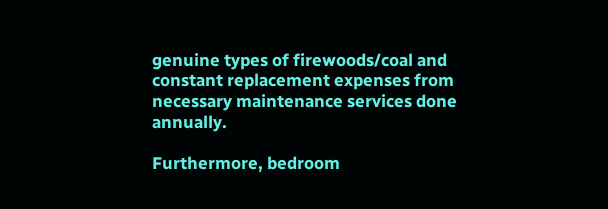genuine types of firewoods/coal and constant replacement expenses from necessary maintenance services done annually.

Furthermore, bedroom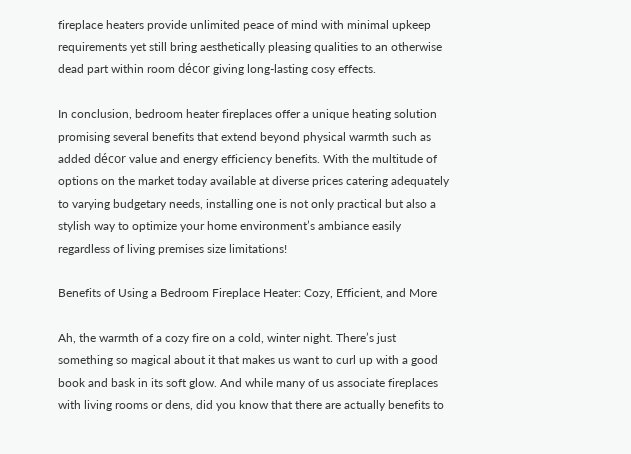fireplace heaters provide unlimited peace of mind with minimal upkeep requirements yet still bring aesthetically pleasing qualities to an otherwise dead part within room décor giving long-lasting cosy effects.

In conclusion, bedroom heater fireplaces offer a unique heating solution promising several benefits that extend beyond physical warmth such as added décor value and energy efficiency benefits. With the multitude of options on the market today available at diverse prices catering adequately to varying budgetary needs, installing one is not only practical but also a stylish way to optimize your home environment’s ambiance easily regardless of living premises size limitations!

Benefits of Using a Bedroom Fireplace Heater: Cozy, Efficient, and More

Ah, the warmth of a cozy fire on a cold, winter night. There’s just something so magical about it that makes us want to curl up with a good book and bask in its soft glow. And while many of us associate fireplaces with living rooms or dens, did you know that there are actually benefits to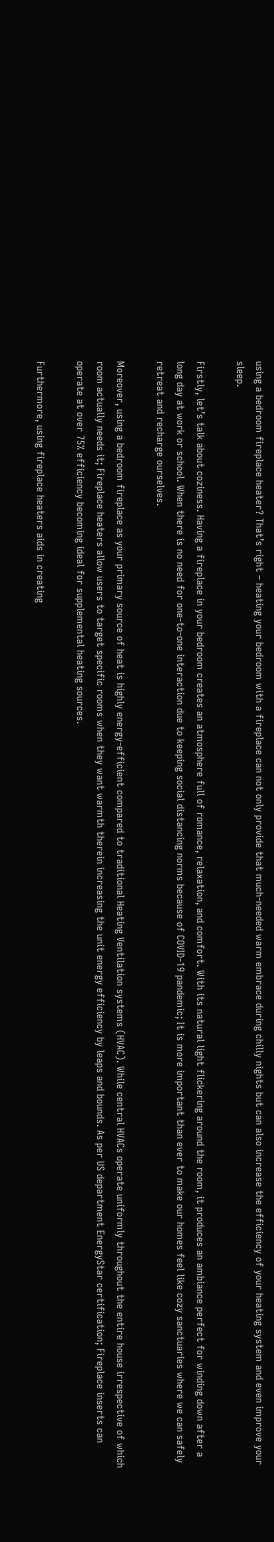using a bedroom fireplace heater? That’s right – heating your bedroom with a fireplace can not only provide that much-needed warm embrace during chilly nights but can also increase the efficiency of your heating system and even improve your sleep.

Firstly, let’s talk about coziness. Having a fireplace in your bedroom creates an atmosphere full of romance, relaxation, and comfort. With its natural light flickering around the room, it produces an ambiance perfect for winding down after a long day at work or school. When there is no need for one-to-one interaction due to keeping social distancing norms because of COVID-19 pandemic; It is more important than ever to make our homes feel like cozy sanctuaries where we can safely retreat and recharge ourselves.

Moreover, using a bedroom fireplace as your primary source of heat is highly energy-efficient compared to traditional Heating Ventilation systems (HVAC). While central HVACs operate uniformly throughout the entire house irrespective of which room actually needs it; Fireplace heaters allow users to target specific rooms when they want warmth therein increasing the unit energy efficiency by leaps and bounds. As per US department EnergyStar certification; Fireplace inserts can operate at over 75% efficiency becoming ideal for supplemental heating sources.

Furthermore, using fireplace heaters aids in creating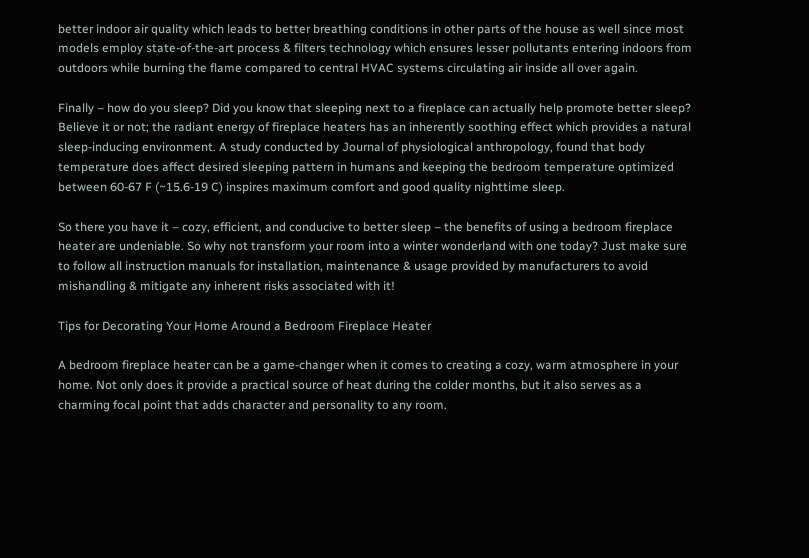better indoor air quality which leads to better breathing conditions in other parts of the house as well since most models employ state-of-the-art process & filters technology which ensures lesser pollutants entering indoors from outdoors while burning the flame compared to central HVAC systems circulating air inside all over again.

Finally – how do you sleep? Did you know that sleeping next to a fireplace can actually help promote better sleep? Believe it or not; the radiant energy of fireplace heaters has an inherently soothing effect which provides a natural sleep-inducing environment. A study conducted by Journal of physiological anthropology, found that body temperature does affect desired sleeping pattern in humans and keeping the bedroom temperature optimized between 60-67 F (~15.6-19 C) inspires maximum comfort and good quality nighttime sleep.

So there you have it – cozy, efficient, and conducive to better sleep – the benefits of using a bedroom fireplace heater are undeniable. So why not transform your room into a winter wonderland with one today? Just make sure to follow all instruction manuals for installation, maintenance & usage provided by manufacturers to avoid mishandling & mitigate any inherent risks associated with it!

Tips for Decorating Your Home Around a Bedroom Fireplace Heater

A bedroom fireplace heater can be a game-changer when it comes to creating a cozy, warm atmosphere in your home. Not only does it provide a practical source of heat during the colder months, but it also serves as a charming focal point that adds character and personality to any room.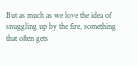But as much as we love the idea of snuggling up by the fire, something that often gets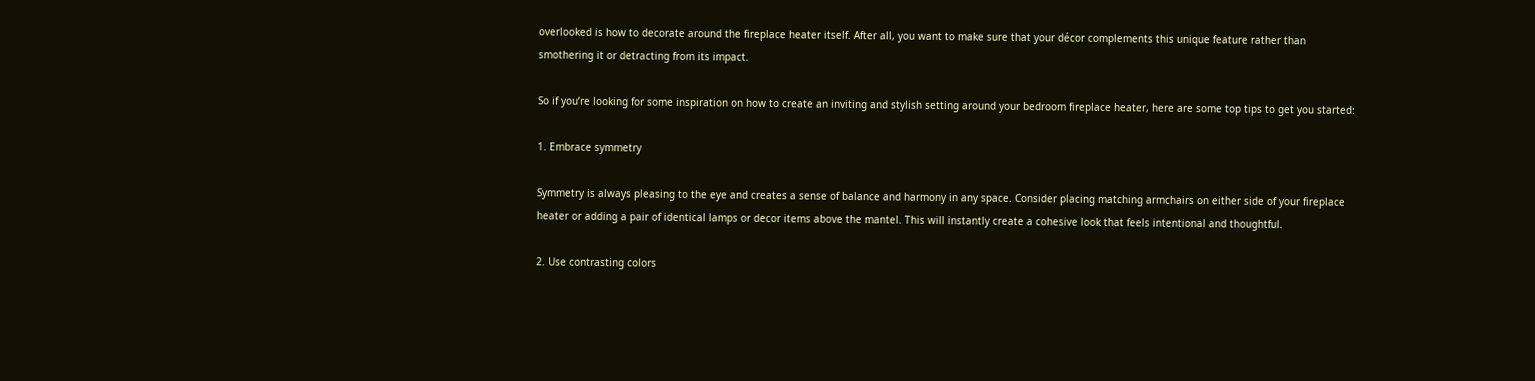overlooked is how to decorate around the fireplace heater itself. After all, you want to make sure that your décor complements this unique feature rather than smothering it or detracting from its impact.

So if you’re looking for some inspiration on how to create an inviting and stylish setting around your bedroom fireplace heater, here are some top tips to get you started:

1. Embrace symmetry

Symmetry is always pleasing to the eye and creates a sense of balance and harmony in any space. Consider placing matching armchairs on either side of your fireplace heater or adding a pair of identical lamps or decor items above the mantel. This will instantly create a cohesive look that feels intentional and thoughtful.

2. Use contrasting colors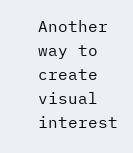Another way to create visual interest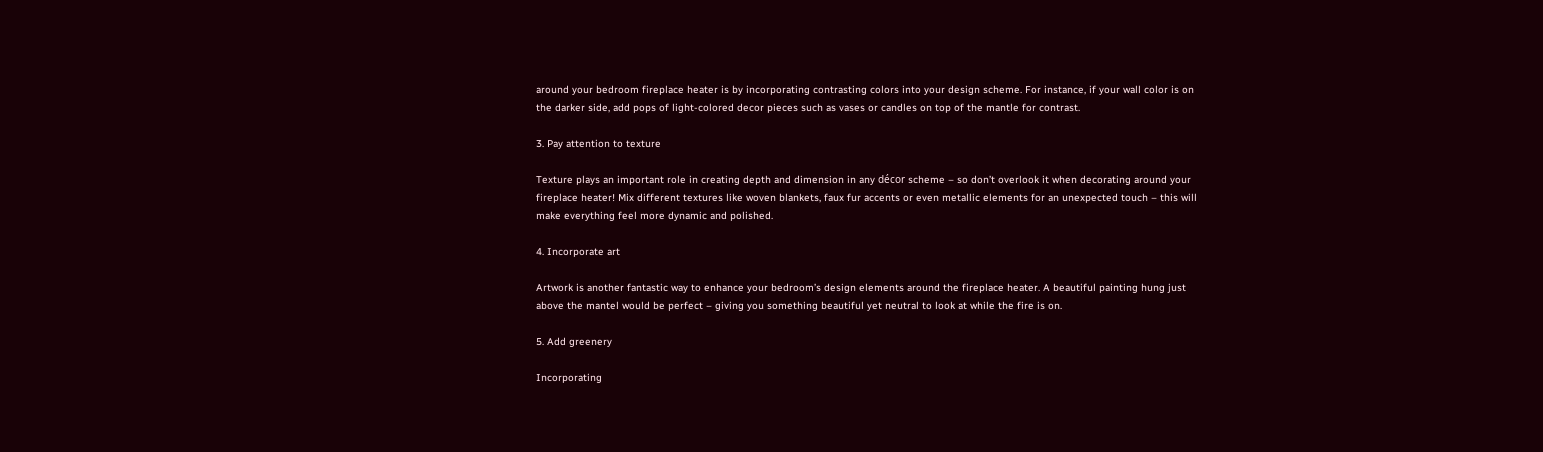around your bedroom fireplace heater is by incorporating contrasting colors into your design scheme. For instance, if your wall color is on the darker side, add pops of light-colored decor pieces such as vases or candles on top of the mantle for contrast.

3. Pay attention to texture

Texture plays an important role in creating depth and dimension in any décor scheme – so don’t overlook it when decorating around your fireplace heater! Mix different textures like woven blankets, faux fur accents or even metallic elements for an unexpected touch – this will make everything feel more dynamic and polished.

4. Incorporate art

Artwork is another fantastic way to enhance your bedroom’s design elements around the fireplace heater. A beautiful painting hung just above the mantel would be perfect – giving you something beautiful yet neutral to look at while the fire is on.

5. Add greenery

Incorporating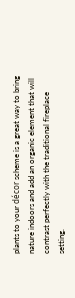plants to your décor scheme is a great way to bring nature indoors and add an organic element that will contrast perfectly with the traditional fireplace setting.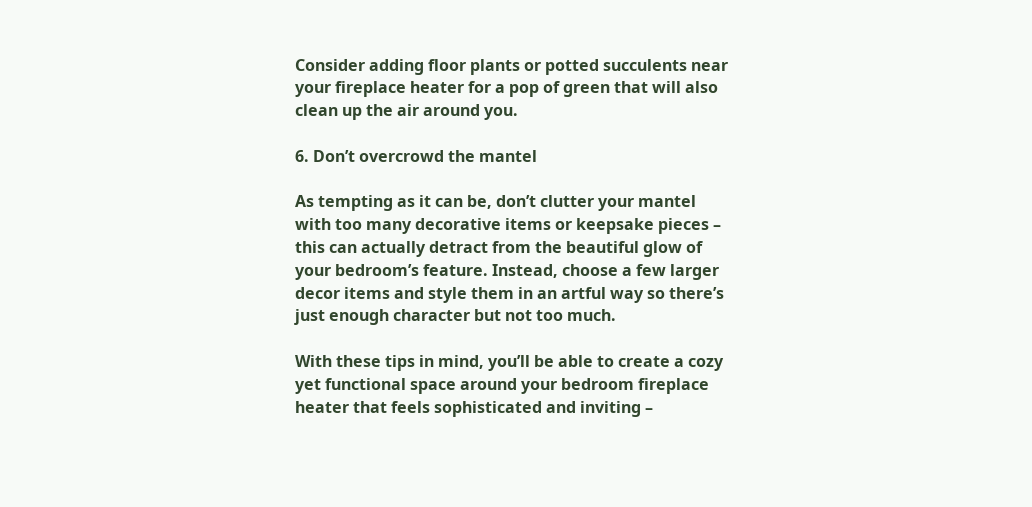Consider adding floor plants or potted succulents near your fireplace heater for a pop of green that will also clean up the air around you.

6. Don’t overcrowd the mantel

As tempting as it can be, don’t clutter your mantel with too many decorative items or keepsake pieces – this can actually detract from the beautiful glow of your bedroom’s feature. Instead, choose a few larger decor items and style them in an artful way so there’s just enough character but not too much.

With these tips in mind, you’ll be able to create a cozy yet functional space around your bedroom fireplace heater that feels sophisticated and inviting –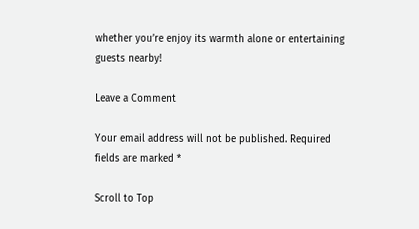whether you’re enjoy its warmth alone or entertaining guests nearby!

Leave a Comment

Your email address will not be published. Required fields are marked *

Scroll to Top